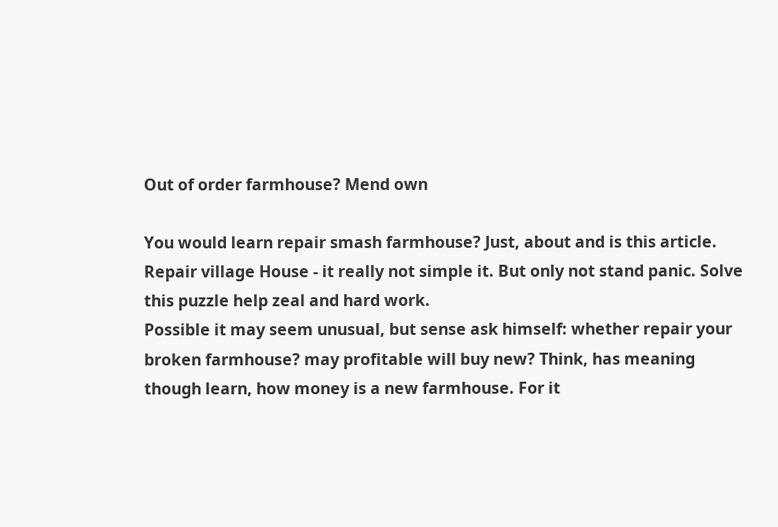Out of order farmhouse? Mend own

You would learn repair smash farmhouse? Just, about and is this article.
Repair village House - it really not simple it. But only not stand panic. Solve this puzzle help zeal and hard work.
Possible it may seem unusual, but sense ask himself: whether repair your broken farmhouse? may profitable will buy new? Think, has meaning though learn, how money is a new farmhouse. For it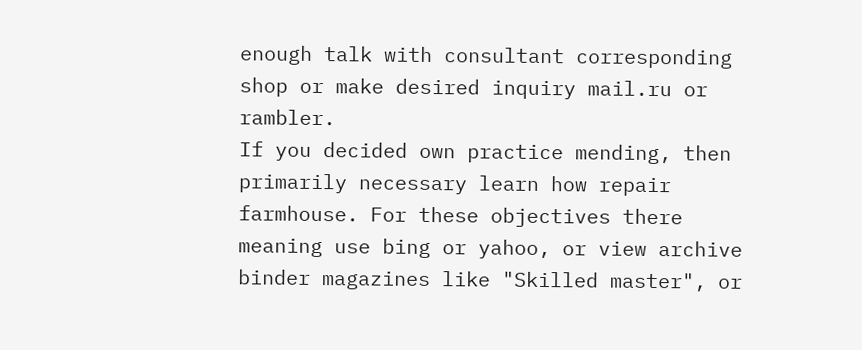enough talk with consultant corresponding shop or make desired inquiry mail.ru or rambler.
If you decided own practice mending, then primarily necessary learn how repair farmhouse. For these objectives there meaning use bing or yahoo, or view archive binder magazines like "Skilled master", or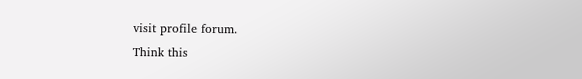visit profile forum.
Think this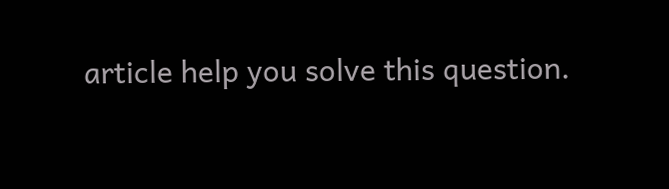article help you solve this question.